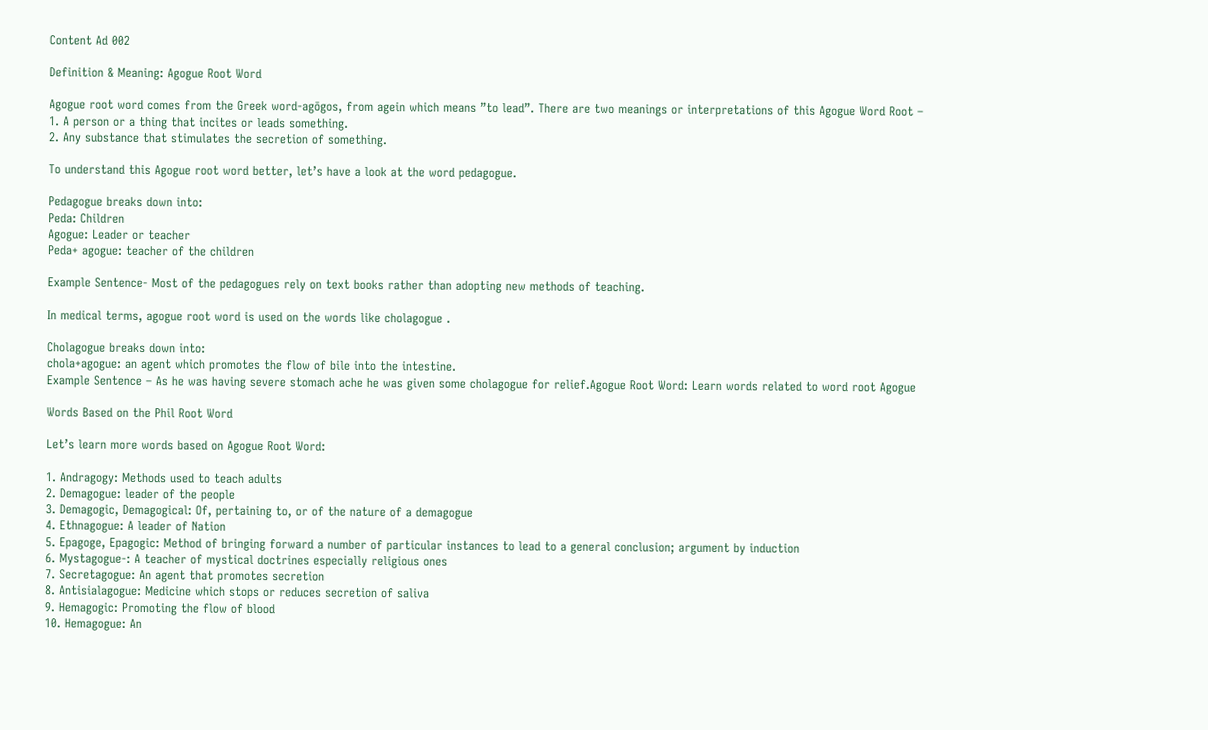Content Ad 002

Definition & Meaning: Agogue Root Word

Agogue root word comes from the Greek word-agōgos, from agein which means ”to lead”. There are two meanings or interpretations of this Agogue Word Root –
1. A person or a thing that incites or leads something.
2. Any substance that stimulates the secretion of something.

To understand this Agogue root word better, let’s have a look at the word pedagogue.

Pedagogue breaks down into:
Peda: Children
Agogue: Leader or teacher
Peda+ agogue: teacher of the children

Example Sentence- Most of the pedagogues rely on text books rather than adopting new methods of teaching.

In medical terms, agogue root word is used on the words like cholagogue .

Cholagogue breaks down into:
chola+agogue: an agent which promotes the flow of bile into the intestine.
Example Sentence – As he was having severe stomach ache he was given some cholagogue for relief.Agogue Root Word: Learn words related to word root Agogue

Words Based on the Phil Root Word

Let’s learn more words based on Agogue Root Word:

1. Andragogy: Methods used to teach adults
2. Demagogue: leader of the people
3. Demagogic, Demagogical: Of, pertaining to, or of the nature of a demagogue
4. Ethnagogue: A leader of Nation
5. Epagoge, Epagogic: Method of bringing forward a number of particular instances to lead to a general conclusion; argument by induction
6. Mystagogue-: A teacher of mystical doctrines especially religious ones
7. Secretagogue: An agent that promotes secretion
8. Antisialagogue: Medicine which stops or reduces secretion of saliva
9. Hemagogic: Promoting the flow of blood
10. Hemagogue: An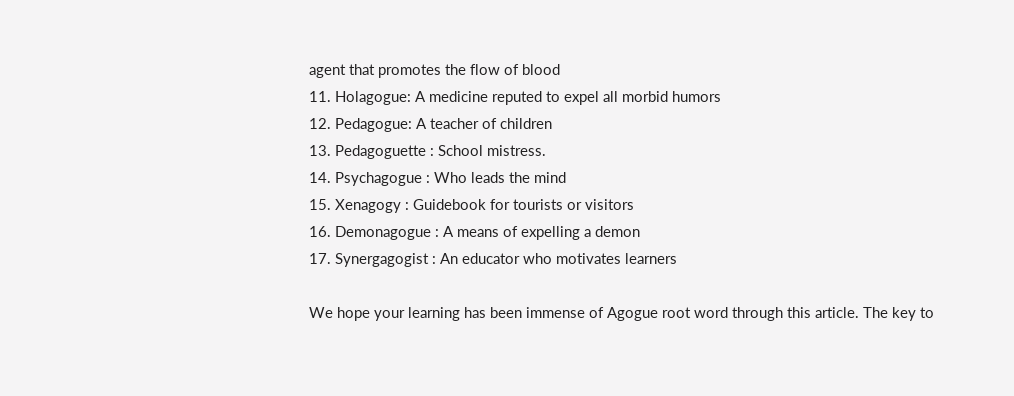agent that promotes the flow of blood
11. Holagogue: A medicine reputed to expel all morbid humors
12. Pedagogue: A teacher of children
13. Pedagoguette : School mistress.
14. Psychagogue : Who leads the mind
15. Xenagogy : Guidebook for tourists or visitors
16. Demonagogue : A means of expelling a demon
17. Synergagogist : An educator who motivates learners

We hope your learning has been immense of Agogue root word through this article. The key to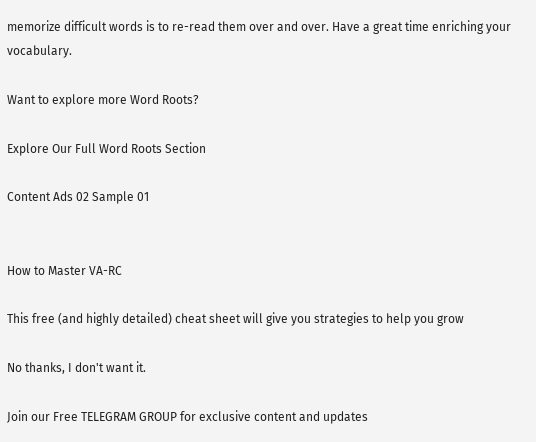memorize difficult words is to re-read them over and over. Have a great time enriching your vocabulary.

Want to explore more Word Roots?

Explore Our Full Word Roots Section

Content Ads 02 Sample 01


How to Master VA-RC

This free (and highly detailed) cheat sheet will give you strategies to help you grow

No thanks, I don't want it.

Join our Free TELEGRAM GROUP for exclusive content and updates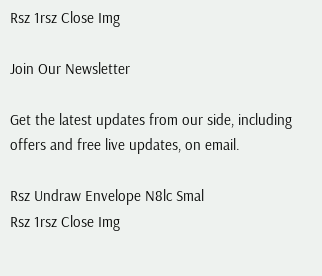Rsz 1rsz Close Img

Join Our Newsletter

Get the latest updates from our side, including offers and free live updates, on email.

Rsz Undraw Envelope N8lc Smal
Rsz 1rsz Close Img